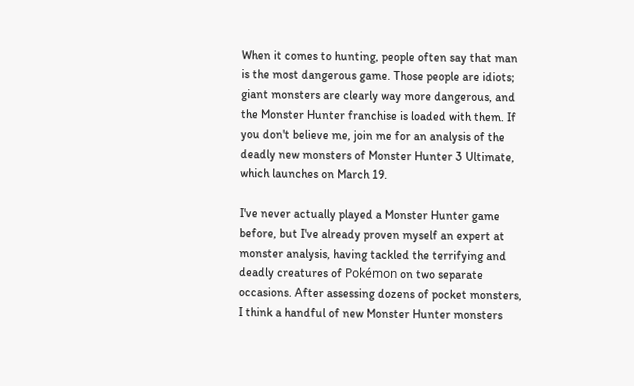When it comes to hunting, people often say that man is the most dangerous game. Those people are idiots; giant monsters are clearly way more dangerous, and the Monster Hunter franchise is loaded with them. If you don't believe me, join me for an analysis of the deadly new monsters of Monster Hunter 3 Ultimate, which launches on March 19.

I've never actually played a Monster Hunter game before, but I've already proven myself an expert at monster analysis, having tackled the terrifying and deadly creatures of Pokémon on two separate occasions. After assessing dozens of pocket monsters, I think a handful of new Monster Hunter monsters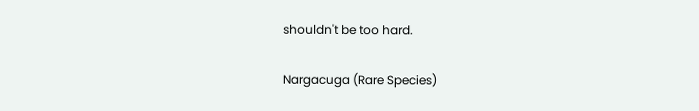shouldn't be too hard.

Nargacuga (Rare Species)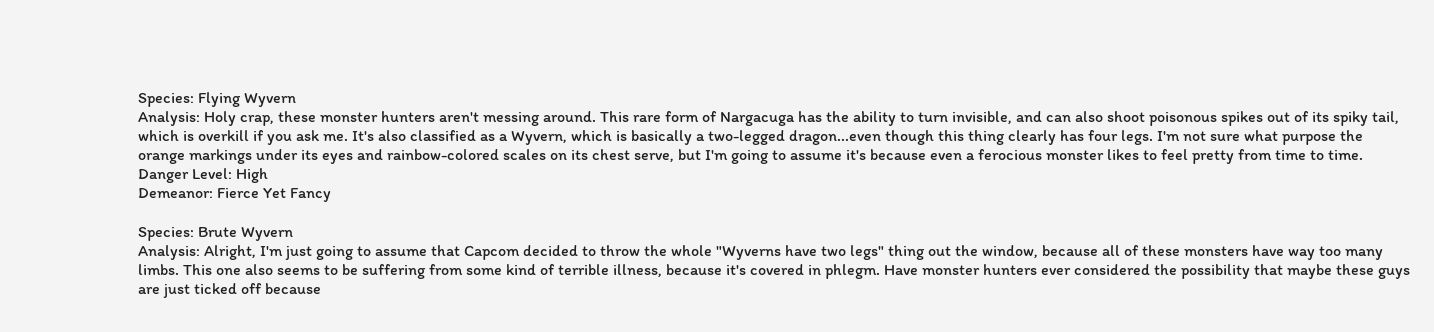Species: Flying Wyvern
Analysis: Holy crap, these monster hunters aren't messing around. This rare form of Nargacuga has the ability to turn invisible, and can also shoot poisonous spikes out of its spiky tail, which is overkill if you ask me. It's also classified as a Wyvern, which is basically a two-legged dragon...even though this thing clearly has four legs. I'm not sure what purpose the orange markings under its eyes and rainbow-colored scales on its chest serve, but I'm going to assume it's because even a ferocious monster likes to feel pretty from time to time.
Danger Level: High
Demeanor: Fierce Yet Fancy

Species: Brute Wyvern
Analysis: Alright, I'm just going to assume that Capcom decided to throw the whole "Wyverns have two legs" thing out the window, because all of these monsters have way too many limbs. This one also seems to be suffering from some kind of terrible illness, because it's covered in phlegm. Have monster hunters ever considered the possibility that maybe these guys are just ticked off because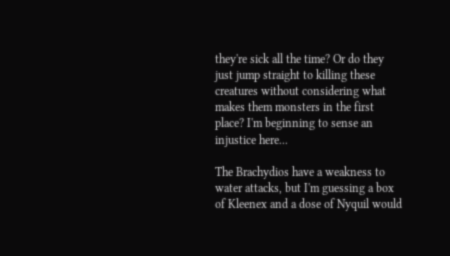they're sick all the time? Or do they just jump straight to killing these creatures without considering what makes them monsters in the first place? I'm beginning to sense an injustice here...

The Brachydios have a weakness to water attacks, but I'm guessing a box of Kleenex and a dose of Nyquil would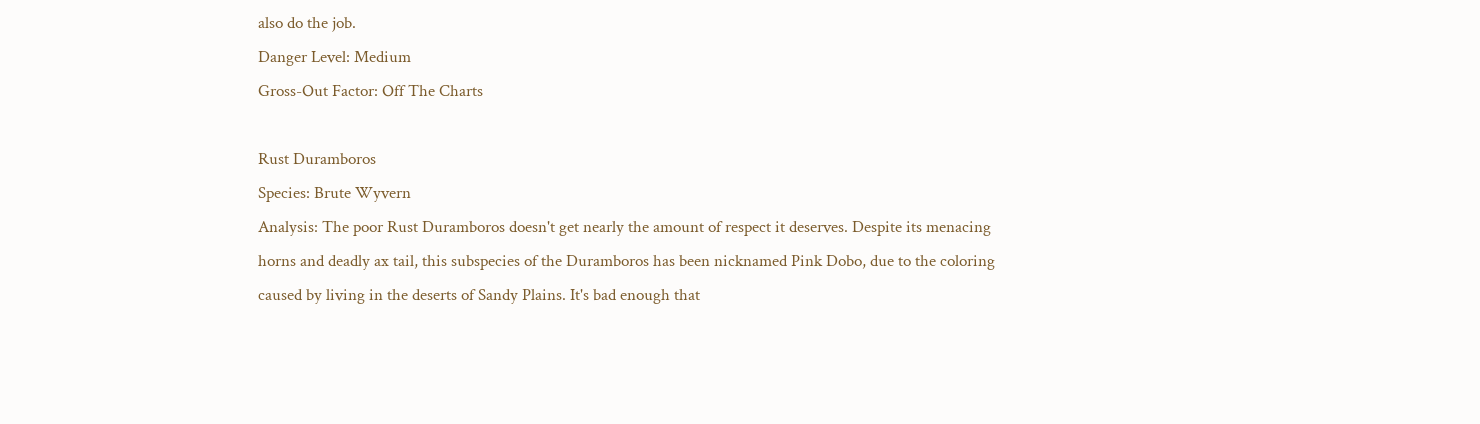also do the job.
Danger Level: Medium
Gross-Out Factor: Off The Charts

Rust Duramboros
Species: Brute Wyvern
Analysis: The poor Rust Duramboros doesn't get nearly the amount of respect it deserves. Despite its menacing horns and deadly ax tail, this subspecies of the Duramboros has been nicknamed Pink Dobo, due to the coloring caused by living in the deserts of Sandy Plains. It's bad enough that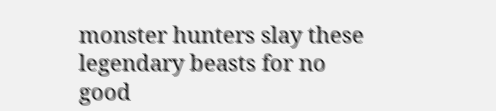monster hunters slay these legendary beasts for no good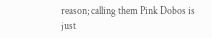reason; calling them Pink Dobos is just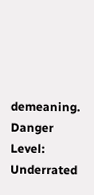demeaning.
Danger Level: Underrated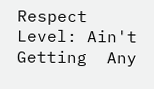Respect Level: Ain't Getting  Any